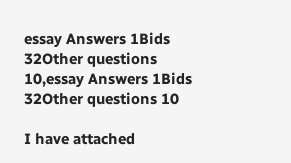essay Answers 1Bids 32Other questions 10,essay Answers 1Bids 32Other questions 10

I have attached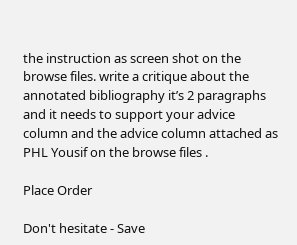the instruction as screen shot on the browse files. write a critique about the annotated bibliography it’s 2 paragraphs and it needs to support your advice column and the advice column attached as PHL Yousif on the browse files .

Place Order

Don't hesitate - Save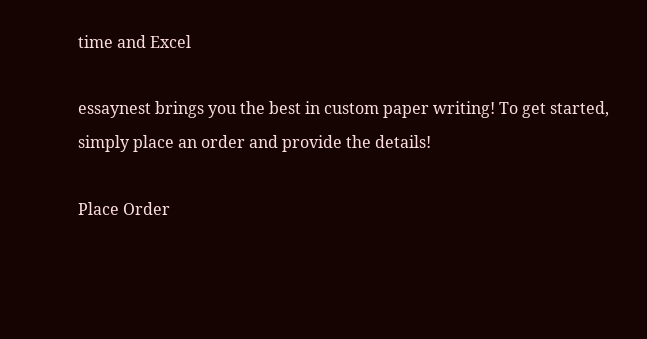time and Excel

essaynest brings you the best in custom paper writing! To get started, simply place an order and provide the details!

Place Order